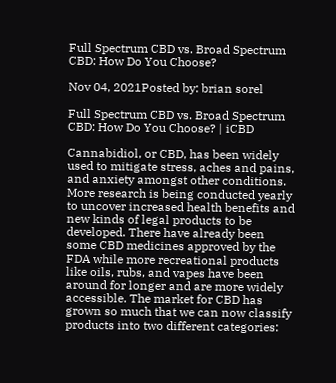Full Spectrum CBD vs. Broad Spectrum CBD: How Do You Choose?

Nov 04, 2021Posted by: brian sorel

Full Spectrum CBD vs. Broad Spectrum CBD: How Do You Choose? | iCBD

Cannabidiol, or CBD, has been widely used to mitigate stress, aches and pains, and anxiety amongst other conditions. More research is being conducted yearly to uncover increased health benefits and new kinds of legal products to be developed. There have already been some CBD medicines approved by the FDA while more recreational products like oils, rubs, and vapes have been around for longer and are more widely accessible. The market for CBD has grown so much that we can now classify products into two different categories: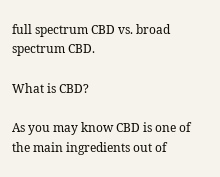full spectrum CBD vs. broad spectrum CBD.

What is CBD?

As you may know CBD is one of the main ingredients out of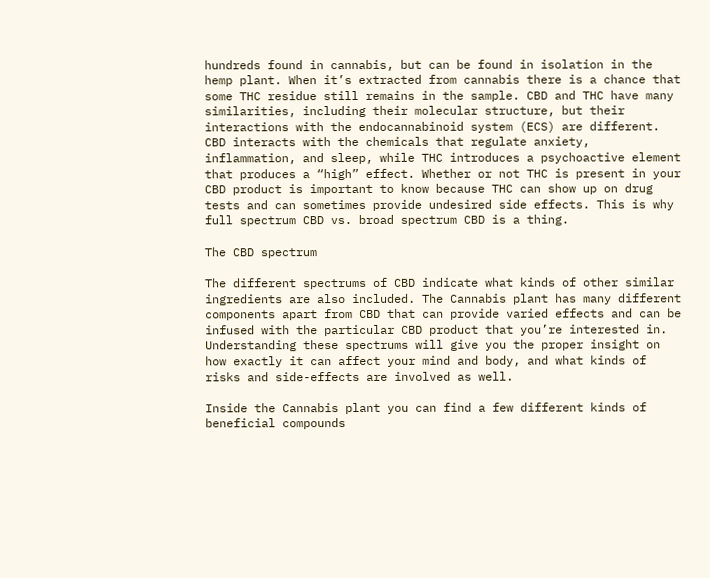hundreds found in cannabis, but can be found in isolation in the hemp plant. When it’s extracted from cannabis there is a chance that some THC residue still remains in the sample. CBD and THC have many similarities, including their molecular structure, but their interactions with the endocannabinoid system (ECS) are different. CBD interacts with the chemicals that regulate anxiety, inflammation, and sleep, while THC introduces a psychoactive element that produces a “high” effect. Whether or not THC is present in your CBD product is important to know because THC can show up on drug tests and can sometimes provide undesired side effects. This is why full spectrum CBD vs. broad spectrum CBD is a thing.

The CBD spectrum

The different spectrums of CBD indicate what kinds of other similar ingredients are also included. The Cannabis plant has many different components apart from CBD that can provide varied effects and can be infused with the particular CBD product that you’re interested in. Understanding these spectrums will give you the proper insight on how exactly it can affect your mind and body, and what kinds of risks and side-effects are involved as well.

Inside the Cannabis plant you can find a few different kinds of beneficial compounds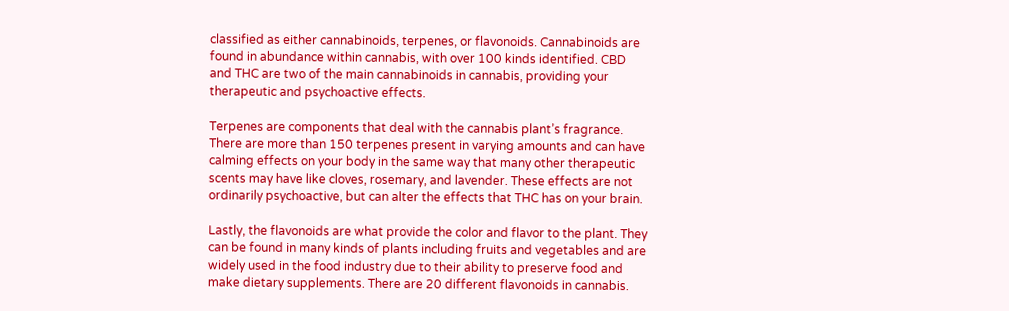classified as either cannabinoids, terpenes, or flavonoids. Cannabinoids are found in abundance within cannabis, with over 100 kinds identified. CBD and THC are two of the main cannabinoids in cannabis, providing your therapeutic and psychoactive effects.

Terpenes are components that deal with the cannabis plant’s fragrance. There are more than 150 terpenes present in varying amounts and can have calming effects on your body in the same way that many other therapeutic scents may have like cloves, rosemary, and lavender. These effects are not ordinarily psychoactive, but can alter the effects that THC has on your brain.

Lastly, the flavonoids are what provide the color and flavor to the plant. They can be found in many kinds of plants including fruits and vegetables and are widely used in the food industry due to their ability to preserve food and make dietary supplements. There are 20 different flavonoids in cannabis.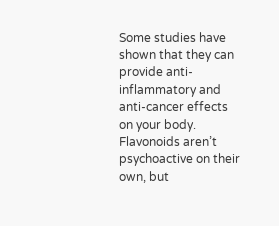Some studies have shown that they can provide anti-inflammatory and anti-cancer effects on your body. Flavonoids aren’t psychoactive on their own, but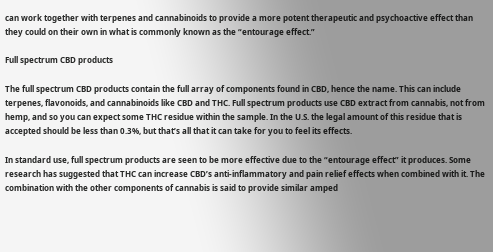can work together with terpenes and cannabinoids to provide a more potent therapeutic and psychoactive effect than they could on their own in what is commonly known as the “entourage effect.”

Full spectrum CBD products

The full spectrum CBD products contain the full array of components found in CBD, hence the name. This can include terpenes, flavonoids, and cannabinoids like CBD and THC. Full spectrum products use CBD extract from cannabis, not from hemp, and so you can expect some THC residue within the sample. In the U.S. the legal amount of this residue that is accepted should be less than 0.3%, but that’s all that it can take for you to feel its effects.

In standard use, full spectrum products are seen to be more effective due to the “entourage effect” it produces. Some research has suggested that THC can increase CBD’s anti-inflammatory and pain relief effects when combined with it. The combination with the other components of cannabis is said to provide similar amped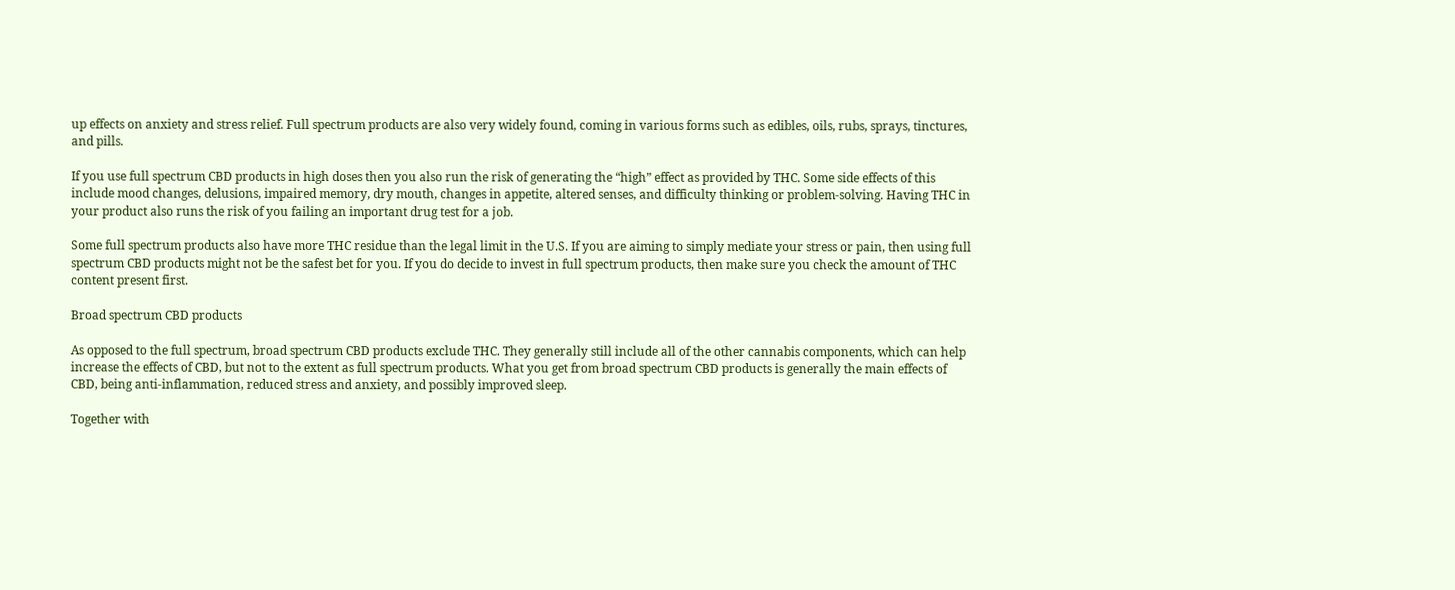up effects on anxiety and stress relief. Full spectrum products are also very widely found, coming in various forms such as edibles, oils, rubs, sprays, tinctures, and pills.

If you use full spectrum CBD products in high doses then you also run the risk of generating the “high” effect as provided by THC. Some side effects of this include mood changes, delusions, impaired memory, dry mouth, changes in appetite, altered senses, and difficulty thinking or problem-solving. Having THC in your product also runs the risk of you failing an important drug test for a job.

Some full spectrum products also have more THC residue than the legal limit in the U.S. If you are aiming to simply mediate your stress or pain, then using full spectrum CBD products might not be the safest bet for you. If you do decide to invest in full spectrum products, then make sure you check the amount of THC content present first.

Broad spectrum CBD products

As opposed to the full spectrum, broad spectrum CBD products exclude THC. They generally still include all of the other cannabis components, which can help increase the effects of CBD, but not to the extent as full spectrum products. What you get from broad spectrum CBD products is generally the main effects of CBD, being anti-inflammation, reduced stress and anxiety, and possibly improved sleep.

Together with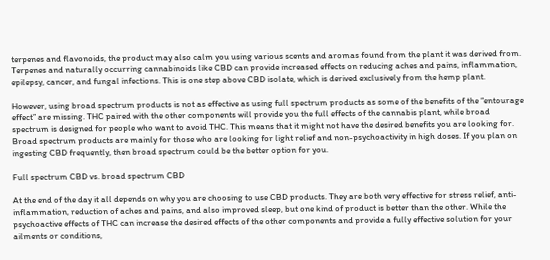terpenes and flavonoids, the product may also calm you using various scents and aromas found from the plant it was derived from. Terpenes and naturally occurring cannabinoids like CBD can provide increased effects on reducing aches and pains, inflammation, epilepsy, cancer, and fungal infections. This is one step above CBD isolate, which is derived exclusively from the hemp plant.

However, using broad spectrum products is not as effective as using full spectrum products as some of the benefits of the “entourage effect” are missing. THC paired with the other components will provide you the full effects of the cannabis plant, while broad spectrum is designed for people who want to avoid THC. This means that it might not have the desired benefits you are looking for. Broad spectrum products are mainly for those who are looking for light relief and non-psychoactivity in high doses. If you plan on ingesting CBD frequently, then broad spectrum could be the better option for you.

Full spectrum CBD vs. broad spectrum CBD

At the end of the day it all depends on why you are choosing to use CBD products. They are both very effective for stress relief, anti-inflammation, reduction of aches and pains, and also improved sleep, but one kind of product is better than the other. While the psychoactive effects of THC can increase the desired effects of the other components and provide a fully effective solution for your ailments or conditions,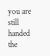you are still handed the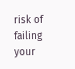risk of failing your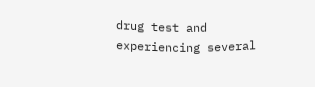drug test and experiencing several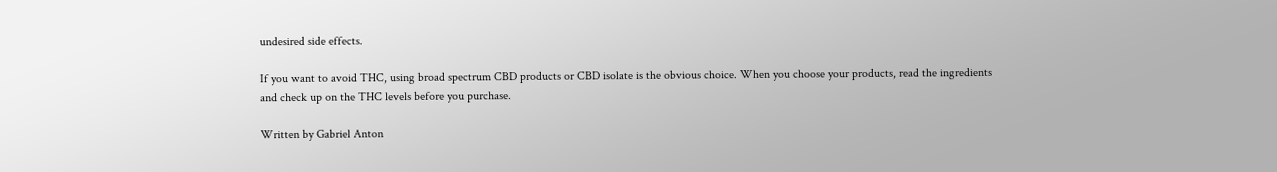undesired side effects.

If you want to avoid THC, using broad spectrum CBD products or CBD isolate is the obvious choice. When you choose your products, read the ingredients and check up on the THC levels before you purchase.

Written by Gabriel Anton